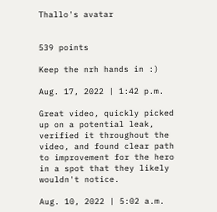Thallo's avatar


539 points

Keep the nrh hands in :)

Aug. 17, 2022 | 1:42 p.m.

Great video, quickly picked up on a potential leak, verified it throughout the video, and found clear path to improvement for the hero in a spot that they likely wouldn't notice.

Aug. 10, 2022 | 5:02 a.m.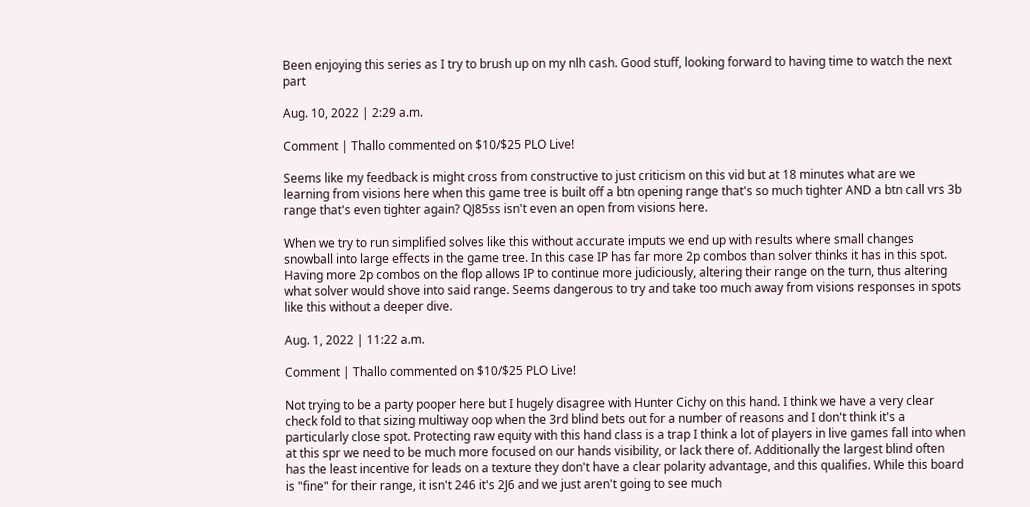Been enjoying this series as I try to brush up on my nlh cash. Good stuff, looking forward to having time to watch the next part

Aug. 10, 2022 | 2:29 a.m.

Comment | Thallo commented on $10/$25 PLO Live!

Seems like my feedback is might cross from constructive to just criticism on this vid but at 18 minutes what are we learning from visions here when this game tree is built off a btn opening range that's so much tighter AND a btn call vrs 3b range that's even tighter again? QJ85ss isn't even an open from visions here.

When we try to run simplified solves like this without accurate imputs we end up with results where small changes snowball into large effects in the game tree. In this case IP has far more 2p combos than solver thinks it has in this spot. Having more 2p combos on the flop allows IP to continue more judiciously, altering their range on the turn, thus altering what solver would shove into said range. Seems dangerous to try and take too much away from visions responses in spots like this without a deeper dive.

Aug. 1, 2022 | 11:22 a.m.

Comment | Thallo commented on $10/$25 PLO Live!

Not trying to be a party pooper here but I hugely disagree with Hunter Cichy on this hand. I think we have a very clear check fold to that sizing multiway oop when the 3rd blind bets out for a number of reasons and I don't think it's a particularly close spot. Protecting raw equity with this hand class is a trap I think a lot of players in live games fall into when at this spr we need to be much more focused on our hands visibility, or lack there of. Additionally the largest blind often has the least incentive for leads on a texture they don't have a clear polarity advantage, and this qualifies. While this board is "fine" for their range, it isn't 246 it's 2J6 and we just aren't going to see much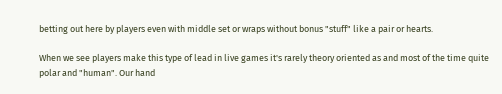betting out here by players even with middle set or wraps without bonus "stuff" like a pair or hearts.

When we see players make this type of lead in live games it's rarely theory oriented as and most of the time quite polar and "human". Our hand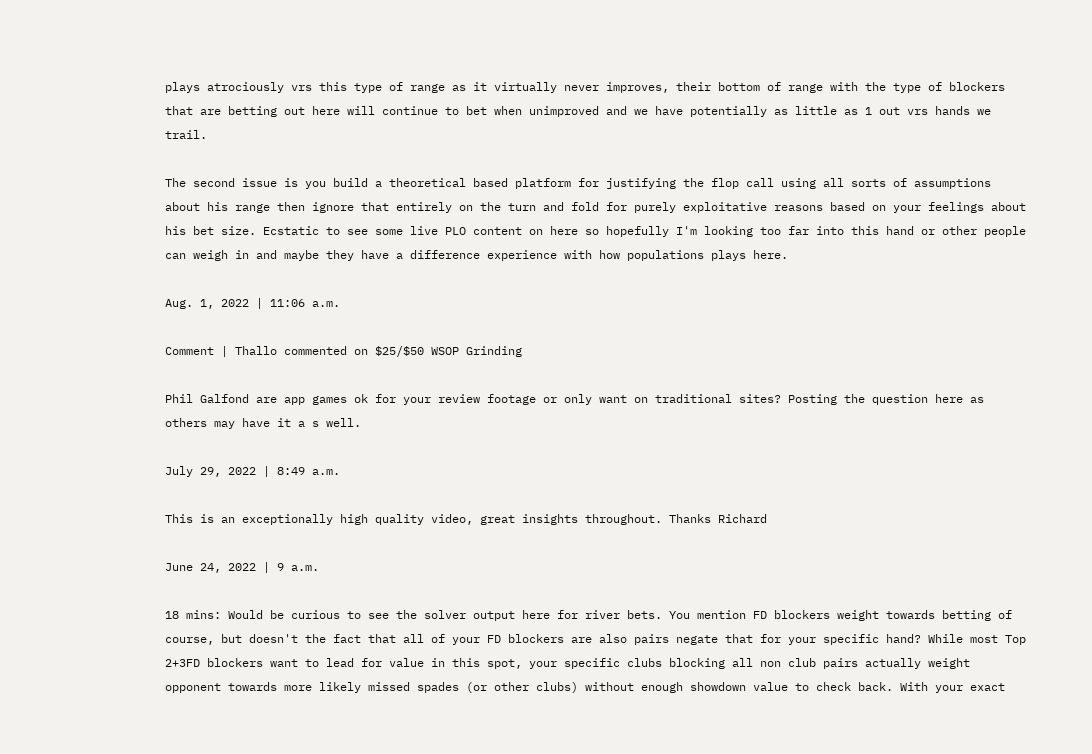plays atrociously vrs this type of range as it virtually never improves, their bottom of range with the type of blockers that are betting out here will continue to bet when unimproved and we have potentially as little as 1 out vrs hands we trail.

The second issue is you build a theoretical based platform for justifying the flop call using all sorts of assumptions about his range then ignore that entirely on the turn and fold for purely exploitative reasons based on your feelings about his bet size. Ecstatic to see some live PLO content on here so hopefully I'm looking too far into this hand or other people can weigh in and maybe they have a difference experience with how populations plays here.

Aug. 1, 2022 | 11:06 a.m.

Comment | Thallo commented on $25/$50 WSOP Grinding

Phil Galfond are app games ok for your review footage or only want on traditional sites? Posting the question here as others may have it a s well.

July 29, 2022 | 8:49 a.m.

This is an exceptionally high quality video, great insights throughout. Thanks Richard

June 24, 2022 | 9 a.m.

18 mins: Would be curious to see the solver output here for river bets. You mention FD blockers weight towards betting of course, but doesn't the fact that all of your FD blockers are also pairs negate that for your specific hand? While most Top 2+3FD blockers want to lead for value in this spot, your specific clubs blocking all non club pairs actually weight opponent towards more likely missed spades (or other clubs) without enough showdown value to check back. With your exact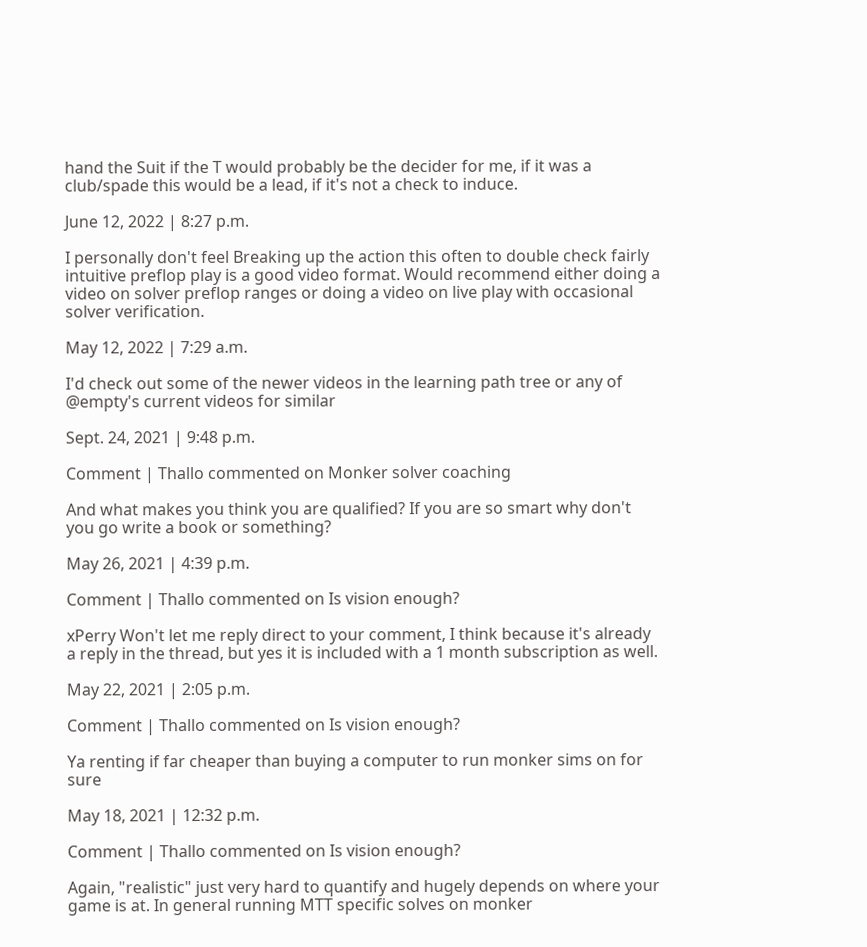hand the Suit if the T would probably be the decider for me, if it was a club/spade this would be a lead, if it's not a check to induce.

June 12, 2022 | 8:27 p.m.

I personally don't feel Breaking up the action this often to double check fairly intuitive preflop play is a good video format. Would recommend either doing a video on solver preflop ranges or doing a video on live play with occasional solver verification.

May 12, 2022 | 7:29 a.m.

I'd check out some of the newer videos in the learning path tree or any of @empty's current videos for similar

Sept. 24, 2021 | 9:48 p.m.

Comment | Thallo commented on Monker solver coaching

And what makes you think you are qualified? If you are so smart why don't you go write a book or something?

May 26, 2021 | 4:39 p.m.

Comment | Thallo commented on Is vision enough?

xPerry Won't let me reply direct to your comment, I think because it's already a reply in the thread, but yes it is included with a 1 month subscription as well.

May 22, 2021 | 2:05 p.m.

Comment | Thallo commented on Is vision enough?

Ya renting if far cheaper than buying a computer to run monker sims on for sure

May 18, 2021 | 12:32 p.m.

Comment | Thallo commented on Is vision enough?

Again, "realistic" just very hard to quantify and hugely depends on where your game is at. In general running MTT specific solves on monker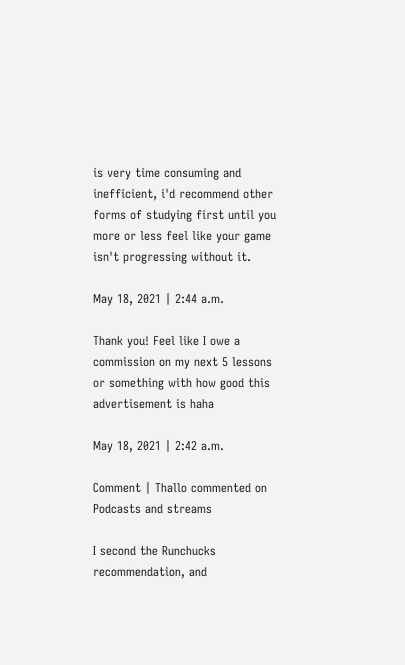is very time consuming and inefficient, i'd recommend other forms of studying first until you more or less feel like your game isn't progressing without it.

May 18, 2021 | 2:44 a.m.

Thank you! Feel like I owe a commission on my next 5 lessons or something with how good this advertisement is haha

May 18, 2021 | 2:42 a.m.

Comment | Thallo commented on Podcasts and streams

I second the Runchucks recommendation, and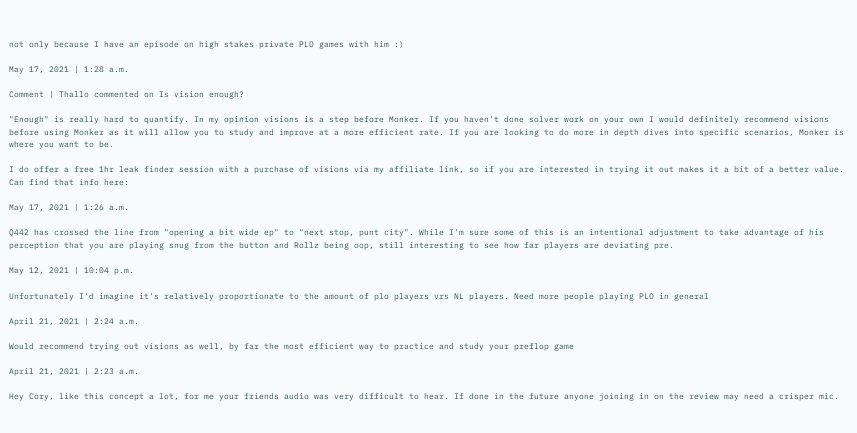not only because I have an episode on high stakes private PLO games with him :)

May 17, 2021 | 1:28 a.m.

Comment | Thallo commented on Is vision enough?

"Enough" is really hard to quantify. In my opinion visions is a step before Monker. If you haven't done solver work on your own I would definitely recommend visions before using Monker as it will allow you to study and improve at a more efficient rate. If you are looking to do more in depth dives into specific scenarios, Monker is where you want to be.

I do offer a free 1hr leak finder session with a purchase of visions via my affiliate link, so if you are interested in trying it out makes it a bit of a better value. Can find that info here:

May 17, 2021 | 1:26 a.m.

Q442 has crossed the line from "opening a bit wide ep" to "next stop, punt city". While I'm sure some of this is an intentional adjustment to take advantage of his perception that you are playing snug from the button and Rollz being oop, still interesting to see how far players are deviating pre.

May 12, 2021 | 10:04 p.m.

Unfortunately I'd imagine it's relatively proportionate to the amount of plo players vrs NL players. Need more people playing PLO in general

April 21, 2021 | 2:24 a.m.

Would recommend trying out visions as well, by far the most efficient way to practice and study your preflop game

April 21, 2021 | 2:23 a.m.

Hey Cory, like this concept a lot, for me your friends audio was very difficult to hear. If done in the future anyone joining in on the review may need a crisper mic.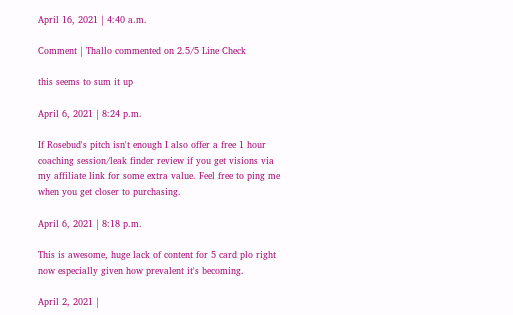April 16, 2021 | 4:40 a.m.

Comment | Thallo commented on 2.5/5 Line Check

this seems to sum it up

April 6, 2021 | 8:24 p.m.

If Rosebud's pitch isn't enough I also offer a free 1 hour coaching session/leak finder review if you get visions via my affiliate link for some extra value. Feel free to ping me when you get closer to purchasing.

April 6, 2021 | 8:18 p.m.

This is awesome, huge lack of content for 5 card plo right now especially given how prevalent it's becoming.

April 2, 2021 |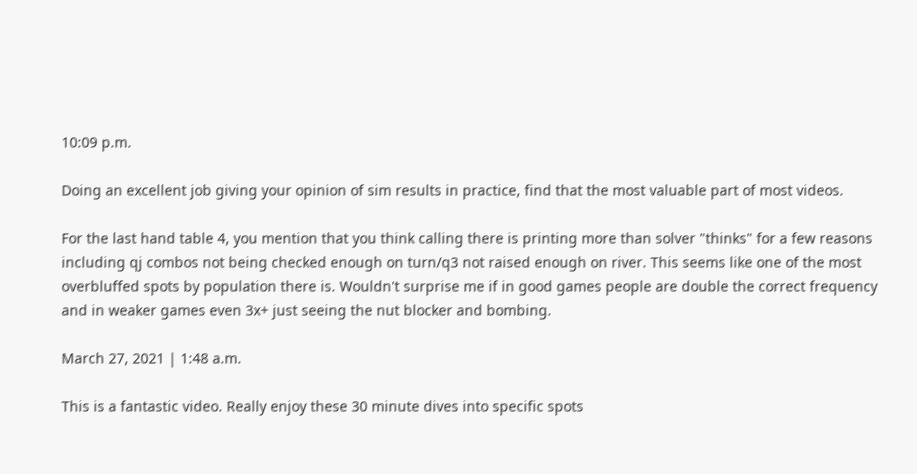10:09 p.m.

Doing an excellent job giving your opinion of sim results in practice, find that the most valuable part of most videos.

For the last hand table 4, you mention that you think calling there is printing more than solver "thinks" for a few reasons including qj combos not being checked enough on turn/q3 not raised enough on river. This seems like one of the most overbluffed spots by population there is. Wouldn't surprise me if in good games people are double the correct frequency and in weaker games even 3x+ just seeing the nut blocker and bombing.

March 27, 2021 | 1:48 a.m.

This is a fantastic video. Really enjoy these 30 minute dives into specific spots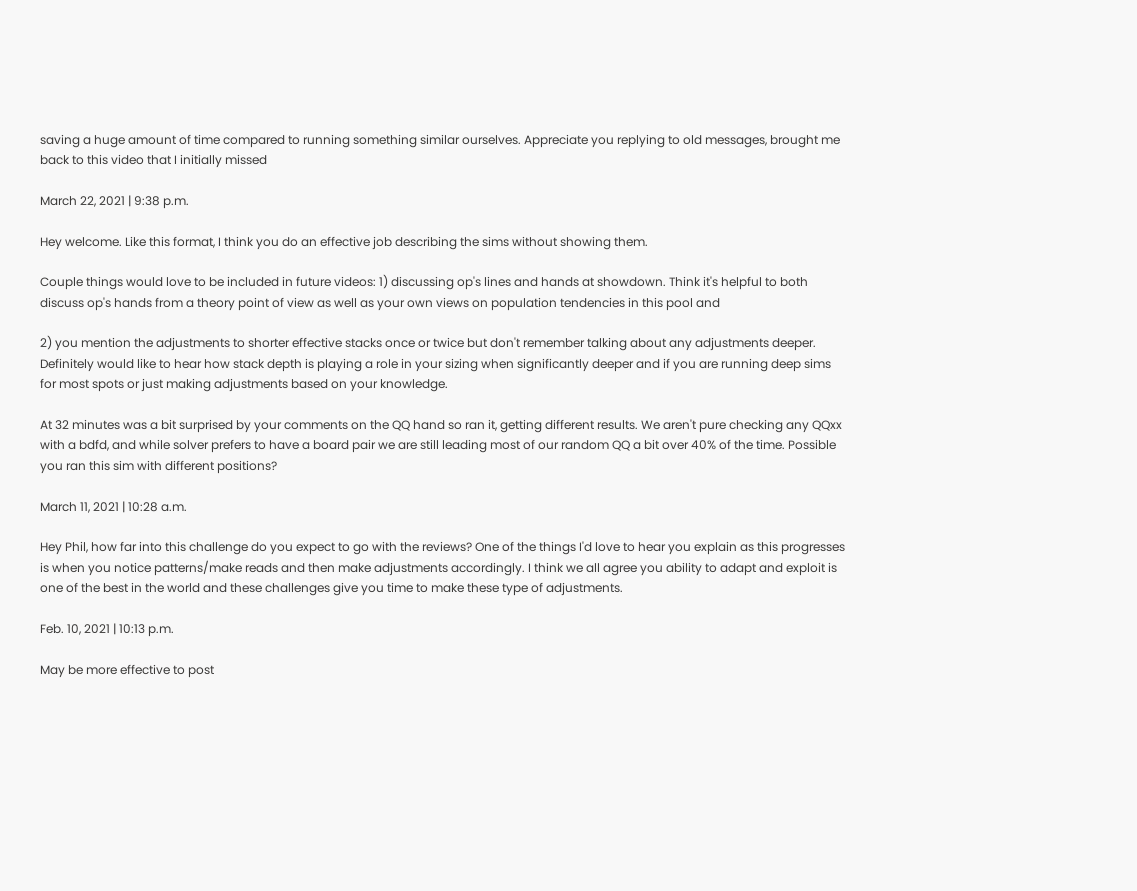saving a huge amount of time compared to running something similar ourselves. Appreciate you replying to old messages, brought me back to this video that I initially missed

March 22, 2021 | 9:38 p.m.

Hey welcome. Like this format, I think you do an effective job describing the sims without showing them.

Couple things would love to be included in future videos: 1) discussing op's lines and hands at showdown. Think it's helpful to both discuss op's hands from a theory point of view as well as your own views on population tendencies in this pool and

2) you mention the adjustments to shorter effective stacks once or twice but don't remember talking about any adjustments deeper. Definitely would like to hear how stack depth is playing a role in your sizing when significantly deeper and if you are running deep sims for most spots or just making adjustments based on your knowledge.

At 32 minutes was a bit surprised by your comments on the QQ hand so ran it, getting different results. We aren't pure checking any QQxx with a bdfd, and while solver prefers to have a board pair we are still leading most of our random QQ a bit over 40% of the time. Possible you ran this sim with different positions?

March 11, 2021 | 10:28 a.m.

Hey Phil, how far into this challenge do you expect to go with the reviews? One of the things I'd love to hear you explain as this progresses is when you notice patterns/make reads and then make adjustments accordingly. I think we all agree you ability to adapt and exploit is one of the best in the world and these challenges give you time to make these type of adjustments.

Feb. 10, 2021 | 10:13 p.m.

May be more effective to post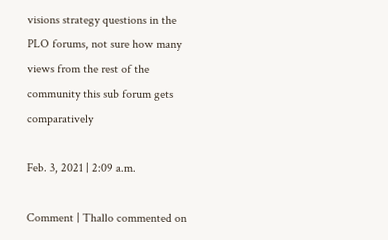visions strategy questions in the PLO forums, not sure how many views from the rest of the community this sub forum gets comparatively

Feb. 3, 2021 | 2:09 a.m.

Comment | Thallo commented on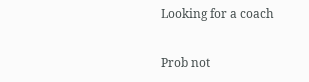Looking for a coach

Prob not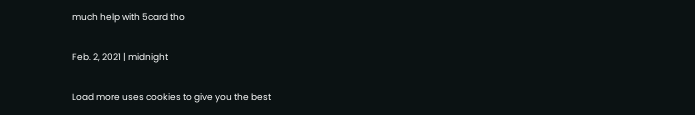much help with 5card tho

Feb. 2, 2021 | midnight

Load more uses cookies to give you the best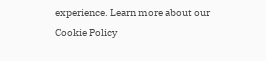experience. Learn more about our Cookie Policy